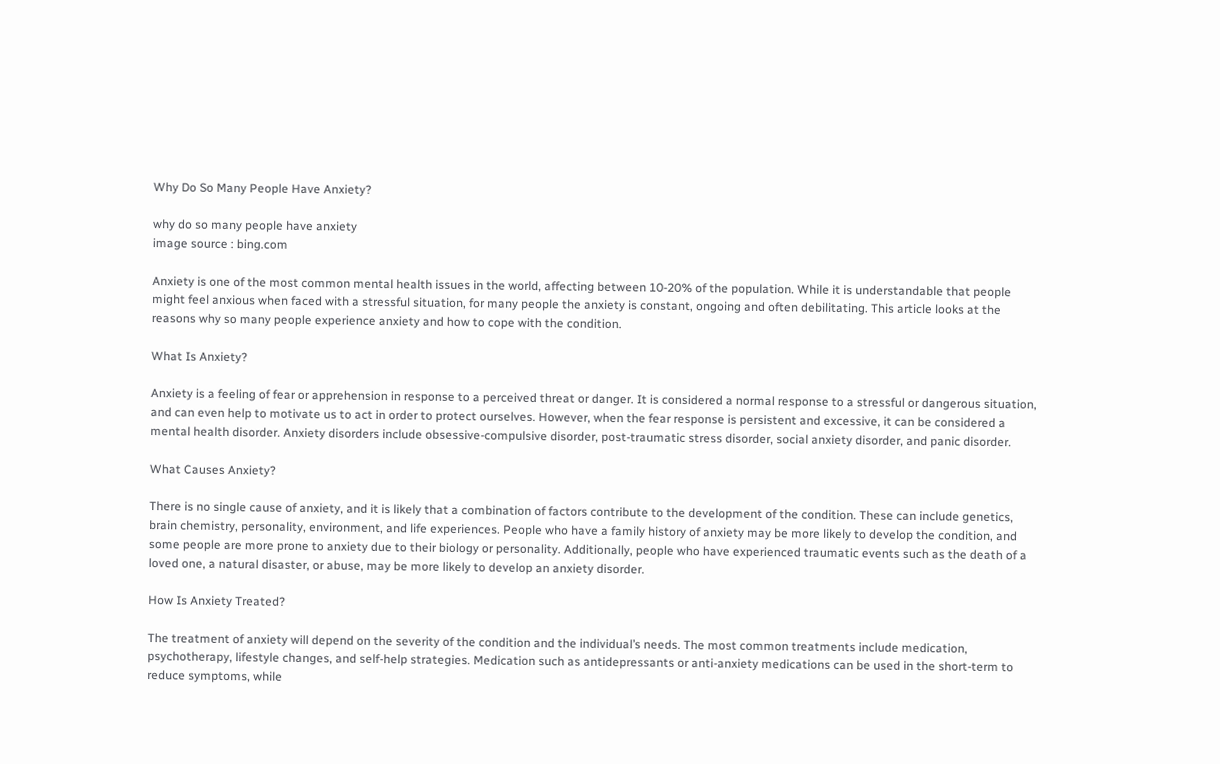Why Do So Many People Have Anxiety?

why do so many people have anxiety
image source : bing.com

Anxiety is one of the most common mental health issues in the world, affecting between 10-20% of the population. While it is understandable that people might feel anxious when faced with a stressful situation, for many people the anxiety is constant, ongoing and often debilitating. This article looks at the reasons why so many people experience anxiety and how to cope with the condition.

What Is Anxiety?

Anxiety is a feeling of fear or apprehension in response to a perceived threat or danger. It is considered a normal response to a stressful or dangerous situation, and can even help to motivate us to act in order to protect ourselves. However, when the fear response is persistent and excessive, it can be considered a mental health disorder. Anxiety disorders include obsessive-compulsive disorder, post-traumatic stress disorder, social anxiety disorder, and panic disorder.

What Causes Anxiety?

There is no single cause of anxiety, and it is likely that a combination of factors contribute to the development of the condition. These can include genetics, brain chemistry, personality, environment, and life experiences. People who have a family history of anxiety may be more likely to develop the condition, and some people are more prone to anxiety due to their biology or personality. Additionally, people who have experienced traumatic events such as the death of a loved one, a natural disaster, or abuse, may be more likely to develop an anxiety disorder.

How Is Anxiety Treated?

The treatment of anxiety will depend on the severity of the condition and the individual’s needs. The most common treatments include medication, psychotherapy, lifestyle changes, and self-help strategies. Medication such as antidepressants or anti-anxiety medications can be used in the short-term to reduce symptoms, while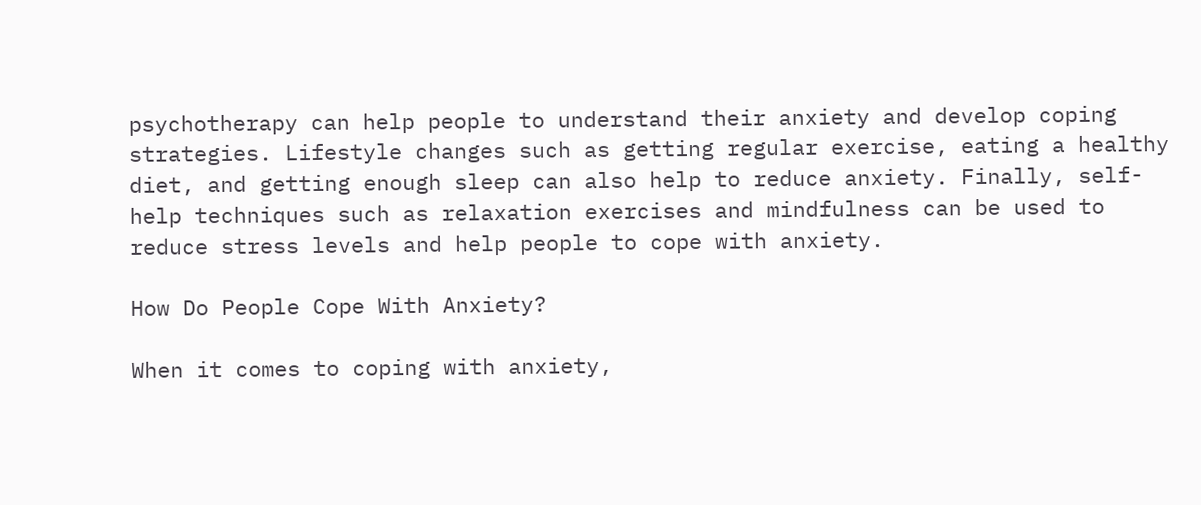psychotherapy can help people to understand their anxiety and develop coping strategies. Lifestyle changes such as getting regular exercise, eating a healthy diet, and getting enough sleep can also help to reduce anxiety. Finally, self-help techniques such as relaxation exercises and mindfulness can be used to reduce stress levels and help people to cope with anxiety.

How Do People Cope With Anxiety?

When it comes to coping with anxiety,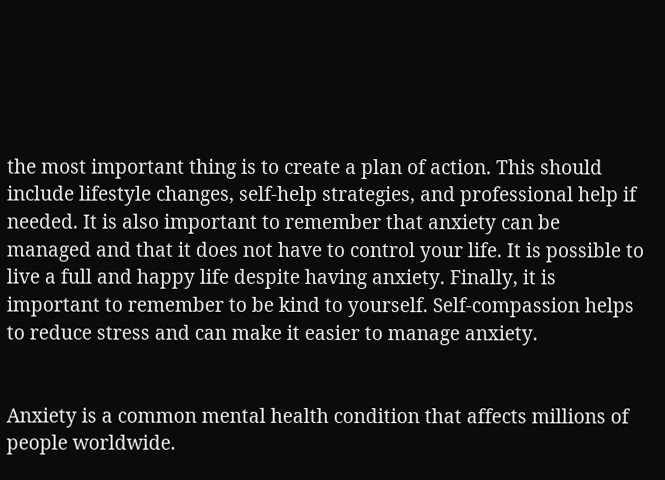the most important thing is to create a plan of action. This should include lifestyle changes, self-help strategies, and professional help if needed. It is also important to remember that anxiety can be managed and that it does not have to control your life. It is possible to live a full and happy life despite having anxiety. Finally, it is important to remember to be kind to yourself. Self-compassion helps to reduce stress and can make it easier to manage anxiety.


Anxiety is a common mental health condition that affects millions of people worldwide.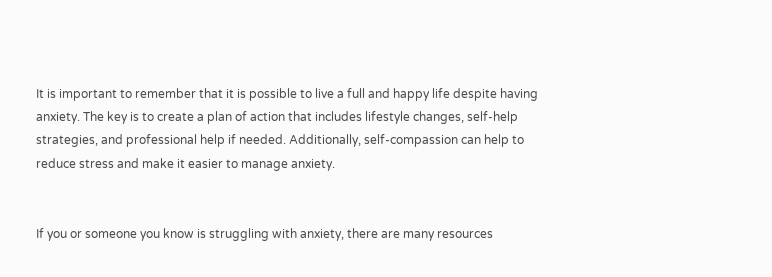It is important to remember that it is possible to live a full and happy life despite having anxiety. The key is to create a plan of action that includes lifestyle changes, self-help strategies, and professional help if needed. Additionally, self-compassion can help to reduce stress and make it easier to manage anxiety.


If you or someone you know is struggling with anxiety, there are many resources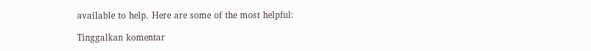available to help. Here are some of the most helpful:

Tinggalkan komentar